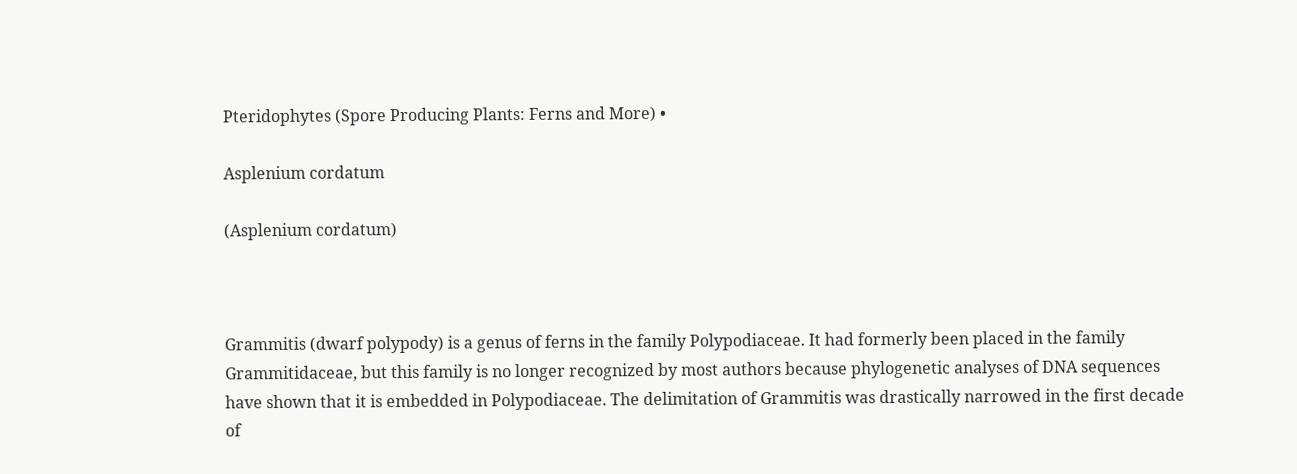Pteridophytes (Spore Producing Plants: Ferns and More) •

Asplenium cordatum

(Asplenium cordatum)



Grammitis (dwarf polypody) is a genus of ferns in the family Polypodiaceae. It had formerly been placed in the family Grammitidaceae, but this family is no longer recognized by most authors because phylogenetic analyses of DNA sequences have shown that it is embedded in Polypodiaceae. The delimitation of Grammitis was drastically narrowed in the first decade of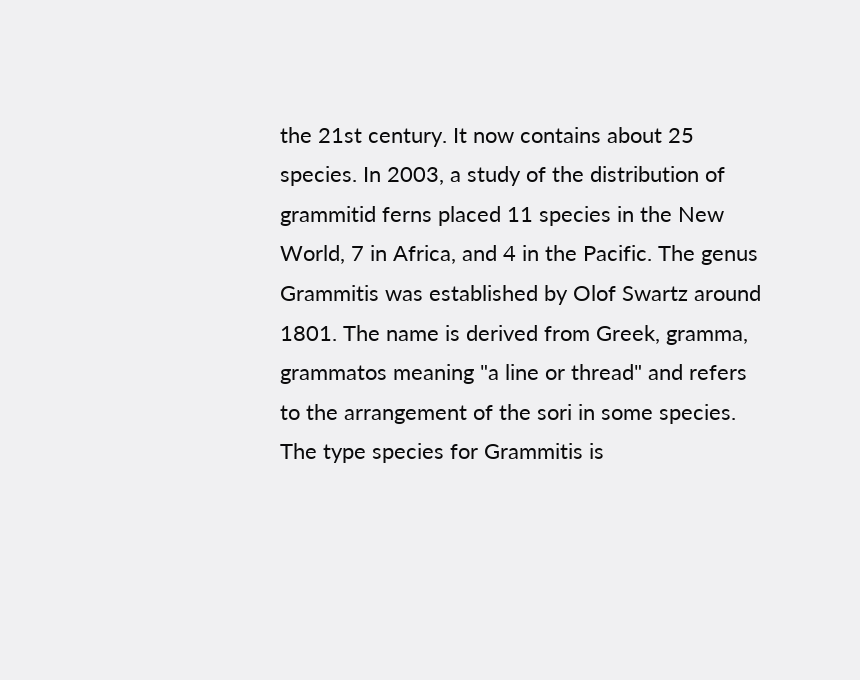the 21st century. It now contains about 25 species. In 2003, a study of the distribution of grammitid ferns placed 11 species in the New World, 7 in Africa, and 4 in the Pacific. The genus Grammitis was established by Olof Swartz around 1801. The name is derived from Greek, gramma, grammatos meaning "a line or thread" and refers to the arrangement of the sori in some species. The type species for Grammitis is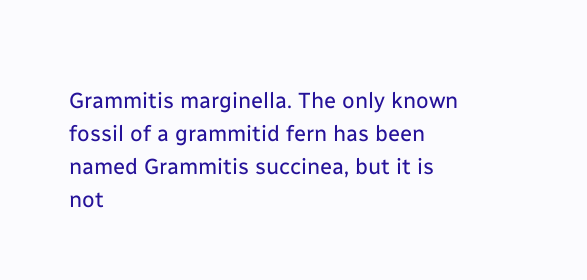Grammitis marginella. The only known fossil of a grammitid fern has been named Grammitis succinea, but it is not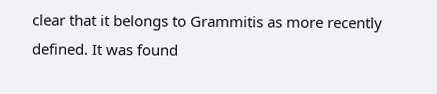clear that it belongs to Grammitis as more recently defined. It was found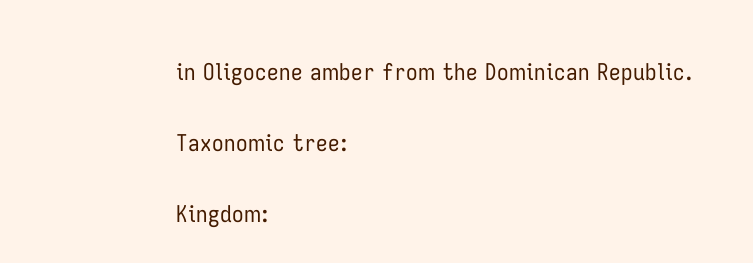in Oligocene amber from the Dominican Republic.

Taxonomic tree:

Kingdom: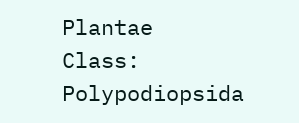Plantae
Class: Polypodiopsida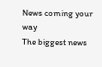News coming your way
The biggest news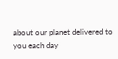about our planet delivered to you each day